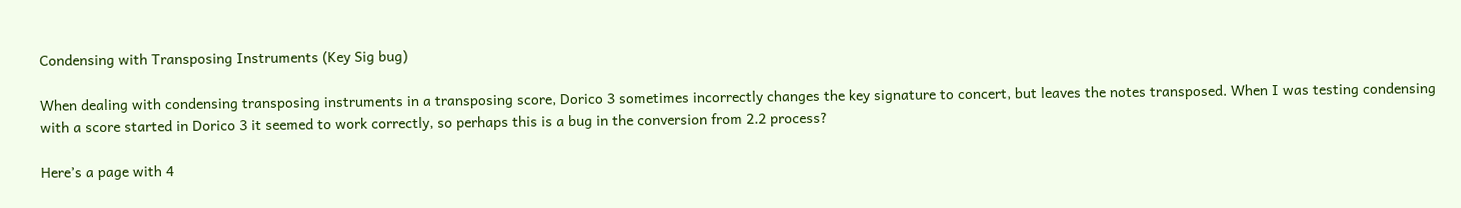Condensing with Transposing Instruments (Key Sig bug)

When dealing with condensing transposing instruments in a transposing score, Dorico 3 sometimes incorrectly changes the key signature to concert, but leaves the notes transposed. When I was testing condensing with a score started in Dorico 3 it seemed to work correctly, so perhaps this is a bug in the conversion from 2.2 process?

Here’s a page with 4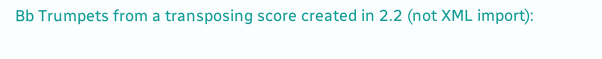Bb Trumpets from a transposing score created in 2.2 (not XML import):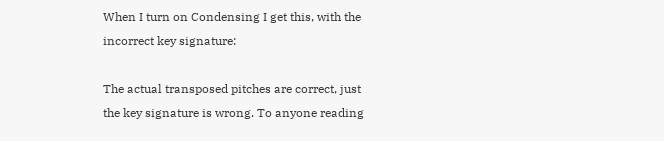When I turn on Condensing I get this, with the incorrect key signature:

The actual transposed pitches are correct, just the key signature is wrong. To anyone reading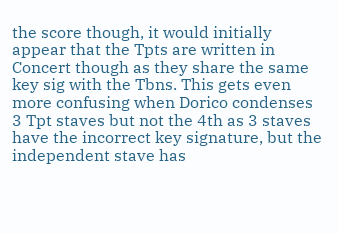the score though, it would initially appear that the Tpts are written in Concert though as they share the same key sig with the Tbns. This gets even more confusing when Dorico condenses 3 Tpt staves but not the 4th as 3 staves have the incorrect key signature, but the independent stave has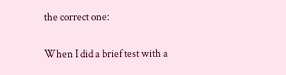the correct one:

When I did a brief test with a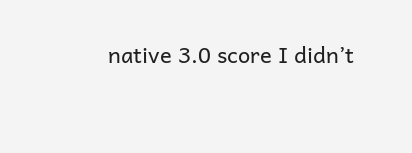native 3.0 score I didn’t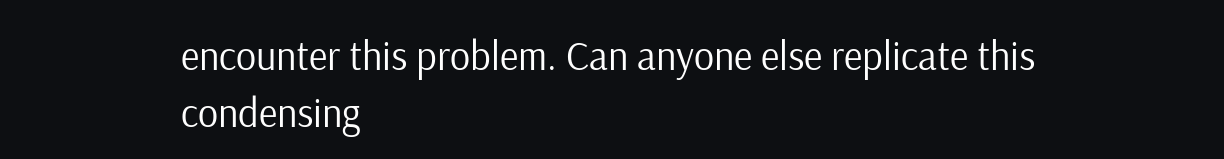encounter this problem. Can anyone else replicate this condensing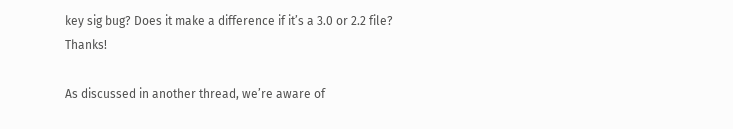key sig bug? Does it make a difference if it’s a 3.0 or 2.2 file? Thanks!

As discussed in another thread, we’re aware of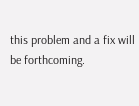this problem and a fix will be forthcoming.